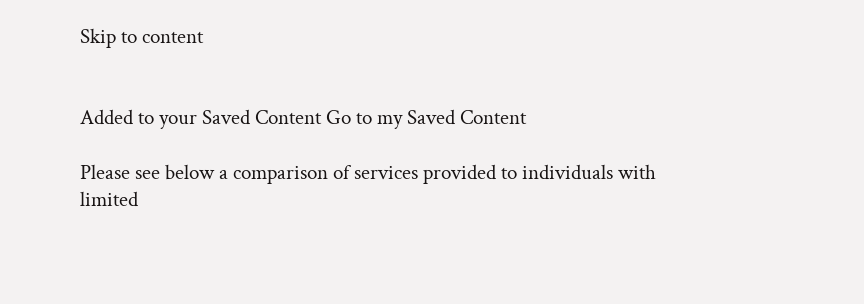Skip to content


Added to your Saved Content Go to my Saved Content

Please see below a comparison of services provided to individuals with limited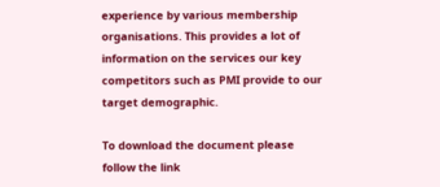experience by various membership organisations. This provides a lot of information on the services our key competitors such as PMI provide to our target demographic.

To download the document please follow the link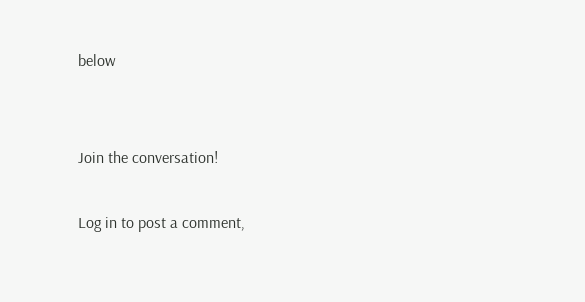below


Join the conversation!

Log in to post a comment,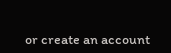or create an account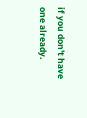if you don't have one already.